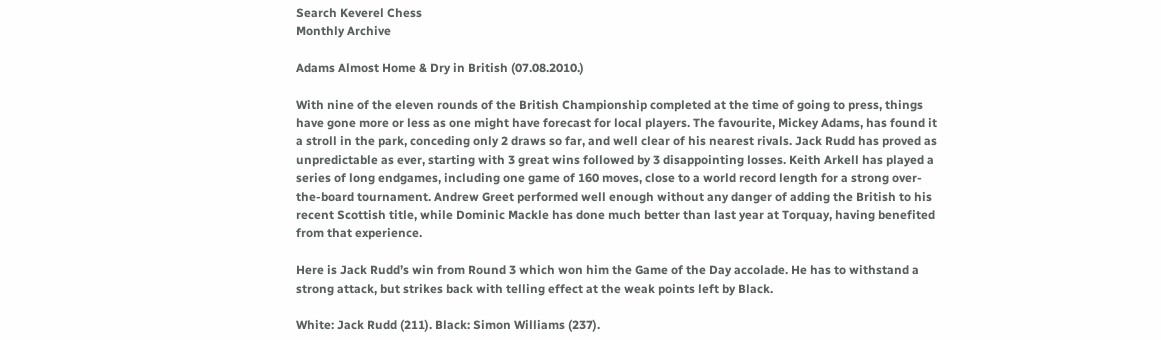Search Keverel Chess
Monthly Archive

Adams Almost Home & Dry in British (07.08.2010.)

With nine of the eleven rounds of the British Championship completed at the time of going to press, things have gone more or less as one might have forecast for local players. The favourite, Mickey Adams, has found it a stroll in the park, conceding only 2 draws so far, and well clear of his nearest rivals. Jack Rudd has proved as unpredictable as ever, starting with 3 great wins followed by 3 disappointing losses. Keith Arkell has played a series of long endgames, including one game of 160 moves, close to a world record length for a strong over-the-board tournament. Andrew Greet performed well enough without any danger of adding the British to his recent Scottish title, while Dominic Mackle has done much better than last year at Torquay, having benefited from that experience.

Here is Jack Rudd’s win from Round 3 which won him the Game of the Day accolade. He has to withstand a strong attack, but strikes back with telling effect at the weak points left by Black.

White: Jack Rudd (211). Black: Simon Williams (237).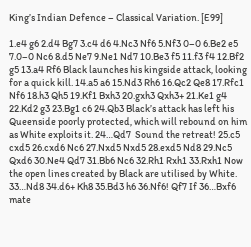King’s Indian Defence – Classical Variation. [E99]

1.e4 g6 2.d4 Bg7 3.c4 d6 4.Nc3 Nf6 5.Nf3 0–0 6.Be2 e5 7.0–0 Nc6 8.d5 Ne7 9.Ne1 Nd7 10.Be3 f5 11.f3 f4 12.Bf2 g5 13.a4 Rf6 Black launches his kingside attack, looking for a quick kill. 14.a5 a6 15.Nd3 Rh6 16.Qc2 Qe8 17.Rfc1 Nf6 18.h3 Qh5 19.Kf1 Bxh3 20.gxh3 Qxh3+ 21.Ke1 g4 22.Kd2 g3 23.Bg1 c6 24.Qb3 Black’s attack has left his Queenside poorly protected, which will rebound on him as White exploits it. 24…Qd7  Sound the retreat! 25.c5 cxd5 26.cxd6 Nc6 27.Nxd5 Nxd5 28.exd5 Nd8 29.Nc5 Qxd6 30.Ne4 Qd7 31.Bb6 Nc6 32.Rh1 Rxh1 33.Rxh1 Now the open lines created by Black are utilised by White. 33…Nd8 34.d6+ Kh8 35.Bd3 h6 36.Nf6! Qf7 If 36…Bxf6 mate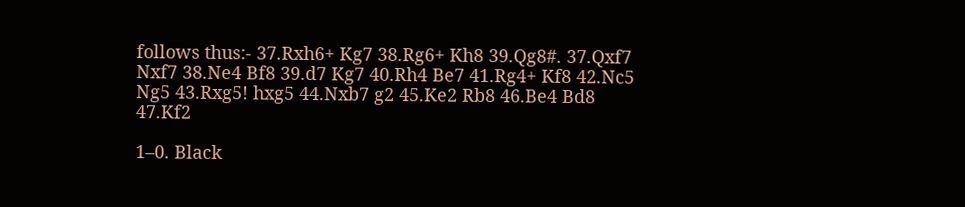follows thus:- 37.Rxh6+ Kg7 38.Rg6+ Kh8 39.Qg8#. 37.Qxf7 Nxf7 38.Ne4 Bf8 39.d7 Kg7 40.Rh4 Be7 41.Rg4+ Kf8 42.Nc5 Ng5 43.Rxg5! hxg5 44.Nxb7 g2 45.Ke2 Rb8 46.Be4 Bd8 47.Kf2

1–0. Black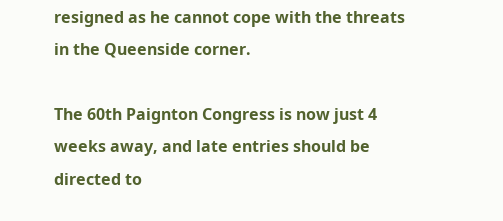resigned as he cannot cope with the threats in the Queenside corner.

The 60th Paignton Congress is now just 4 weeks away, and late entries should be directed to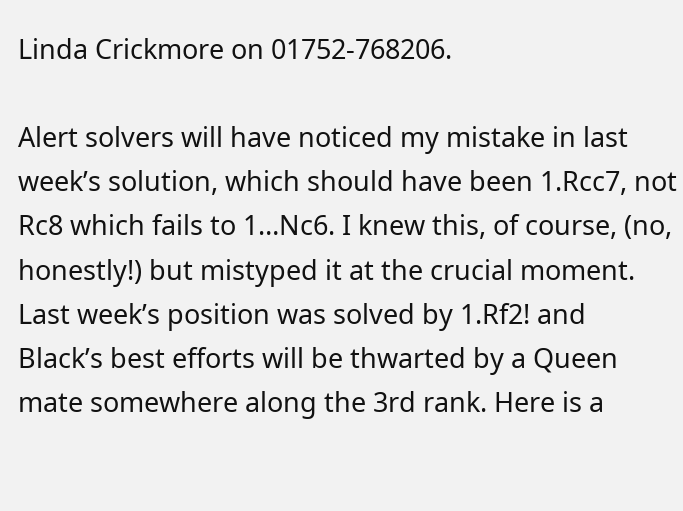Linda Crickmore on 01752-768206.

Alert solvers will have noticed my mistake in last week’s solution, which should have been 1.Rcc7, not Rc8 which fails to 1…Nc6. I knew this, of course, (no, honestly!) but mistyped it at the crucial moment. Last week’s position was solved by 1.Rf2! and Black’s best efforts will be thwarted by a Queen mate somewhere along the 3rd rank. Here is a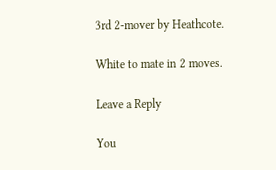3rd 2-mover by Heathcote.

White to mate in 2 moves.

Leave a Reply

You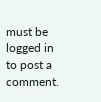must be logged in to post a comment.